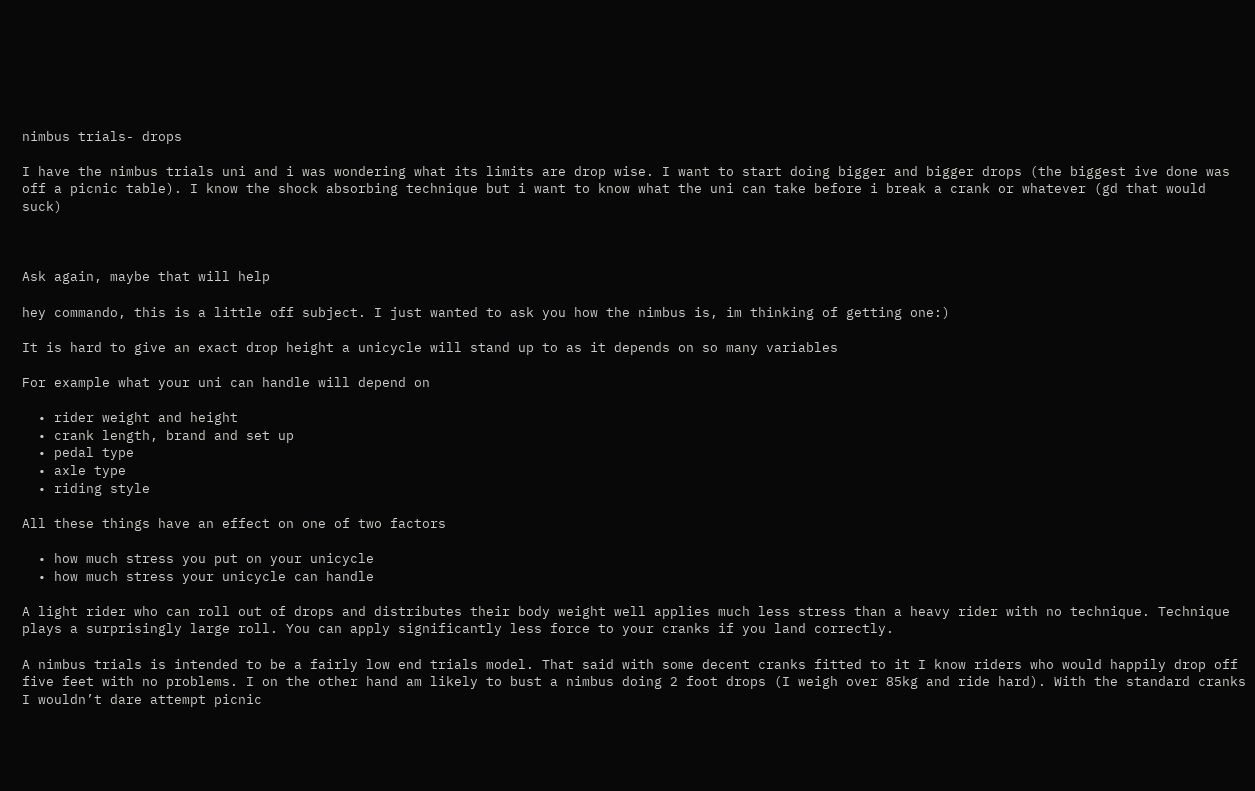nimbus trials- drops

I have the nimbus trials uni and i was wondering what its limits are drop wise. I want to start doing bigger and bigger drops (the biggest ive done was off a picnic table). I know the shock absorbing technique but i want to know what the uni can take before i break a crank or whatever (gd that would suck)



Ask again, maybe that will help

hey commando, this is a little off subject. I just wanted to ask you how the nimbus is, im thinking of getting one:)

It is hard to give an exact drop height a unicycle will stand up to as it depends on so many variables

For example what your uni can handle will depend on

  • rider weight and height
  • crank length, brand and set up
  • pedal type
  • axle type
  • riding style

All these things have an effect on one of two factors

  • how much stress you put on your unicycle
  • how much stress your unicycle can handle

A light rider who can roll out of drops and distributes their body weight well applies much less stress than a heavy rider with no technique. Technique plays a surprisingly large roll. You can apply significantly less force to your cranks if you land correctly.

A nimbus trials is intended to be a fairly low end trials model. That said with some decent cranks fitted to it I know riders who would happily drop off five feet with no problems. I on the other hand am likely to bust a nimbus doing 2 foot drops (I weigh over 85kg and ride hard). With the standard cranks I wouldn’t dare attempt picnic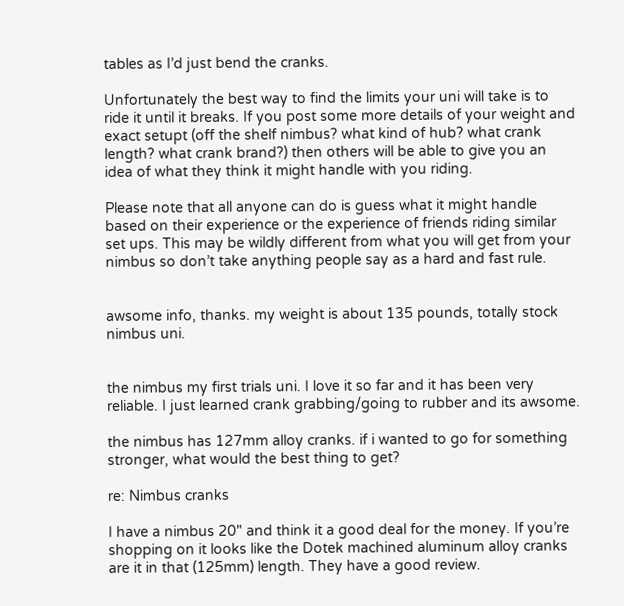tables as I’d just bend the cranks.

Unfortunately the best way to find the limits your uni will take is to ride it until it breaks. If you post some more details of your weight and exact setupt (off the shelf nimbus? what kind of hub? what crank length? what crank brand?) then others will be able to give you an idea of what they think it might handle with you riding.

Please note that all anyone can do is guess what it might handle based on their experience or the experience of friends riding similar set ups. This may be wildly different from what you will get from your nimbus so don’t take anything people say as a hard and fast rule.


awsome info, thanks. my weight is about 135 pounds, totally stock nimbus uni.


the nimbus my first trials uni. I love it so far and it has been very reliable. I just learned crank grabbing/going to rubber and its awsome.

the nimbus has 127mm alloy cranks. if i wanted to go for something stronger, what would the best thing to get?

re: Nimbus cranks

I have a nimbus 20" and think it a good deal for the money. If you’re shopping on it looks like the Dotek machined aluminum alloy cranks are it in that (125mm) length. They have a good review.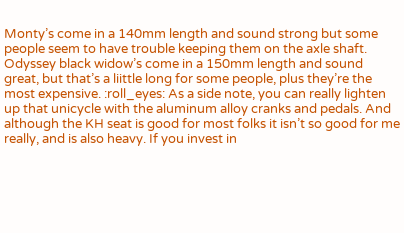Monty’s come in a 140mm length and sound strong but some people seem to have trouble keeping them on the axle shaft. Odyssey black widow’s come in a 150mm length and sound great, but that’s a liittle long for some people, plus they’re the most expensive. :roll_eyes: As a side note, you can really lighten up that unicycle with the aluminum alloy cranks and pedals. And although the KH seat is good for most folks it isn’t so good for me really, and is also heavy. If you invest in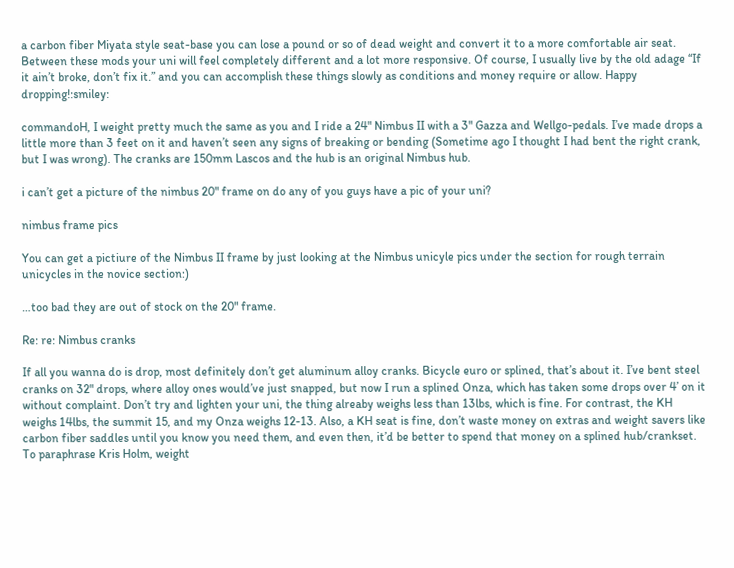a carbon fiber Miyata style seat-base you can lose a pound or so of dead weight and convert it to a more comfortable air seat. Between these mods your uni will feel completely different and a lot more responsive. Of course, I usually live by the old adage “If it ain’t broke, don’t fix it.” and you can accomplish these things slowly as conditions and money require or allow. Happy dropping!:smiley:

commandoH, I weight pretty much the same as you and I ride a 24" Nimbus II with a 3" Gazza and Wellgo-pedals. I’ve made drops a little more than 3 feet on it and haven’t seen any signs of breaking or bending (Sometime ago I thought I had bent the right crank, but I was wrong). The cranks are 150mm Lascos and the hub is an original Nimbus hub.

i can’t get a picture of the nimbus 20" frame on do any of you guys have a pic of your uni?

nimbus frame pics

You can get a pictiure of the Nimbus II frame by just looking at the Nimbus unicyle pics under the section for rough terrain unicycles in the novice section:)

…too bad they are out of stock on the 20" frame.

Re: re: Nimbus cranks

If all you wanna do is drop, most definitely don’t get aluminum alloy cranks. Bicycle euro or splined, that’s about it. I’ve bent steel cranks on 32" drops, where alloy ones would’ve just snapped, but now I run a splined Onza, which has taken some drops over 4’ on it without complaint. Don’t try and lighten your uni, the thing alreaby weighs less than 13lbs, which is fine. For contrast, the KH weighs 14lbs, the summit 15, and my Onza weighs 12-13. Also, a KH seat is fine, don’t waste money on extras and weight savers like carbon fiber saddles until you know you need them, and even then, it’d be better to spend that money on a splined hub/crankset. To paraphrase Kris Holm, weight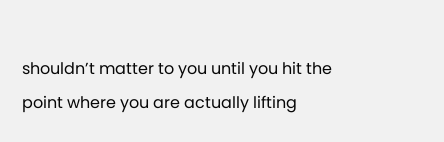shouldn’t matter to you until you hit the point where you are actually lifting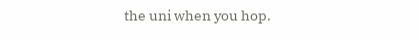the uni when you hop.